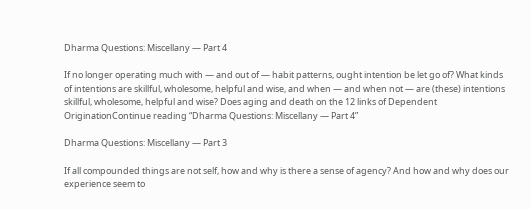Dharma Questions: Miscellany — Part 4

If no longer operating much with — and out of — habit patterns, ought intention be let go of? What kinds of intentions are skillful, wholesome, helpful and wise, and when — and when not — are (these) intentions skillful, wholesome, helpful and wise? Does aging and death on the 12 links of Dependent OriginationContinue reading “Dharma Questions: Miscellany — Part 4”

Dharma Questions: Miscellany — Part 3

If all compounded things are not self, how and why is there a sense of agency? And how and why does our experience seem to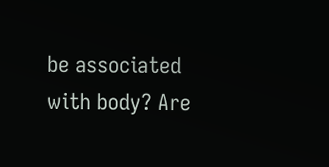be associated with body? Are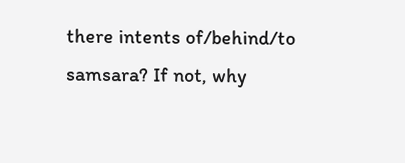there intents of/behind/to samsara? If not, why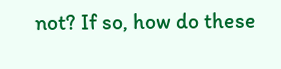not? If so, how do these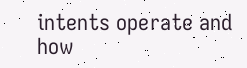intents operate and how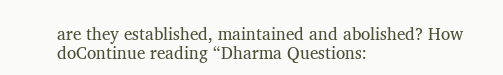are they established, maintained and abolished? How doContinue reading “Dharma Questions: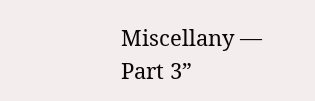Miscellany — Part 3”